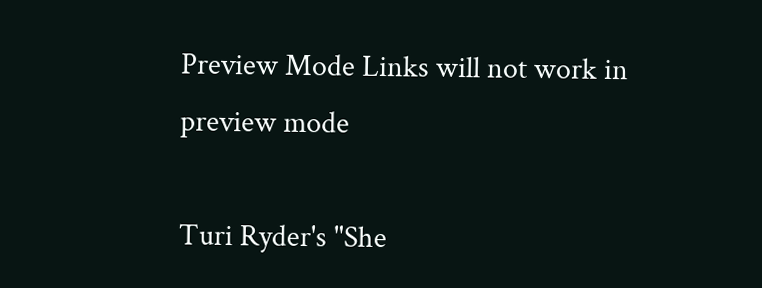Preview Mode Links will not work in preview mode

Turi Ryder's "She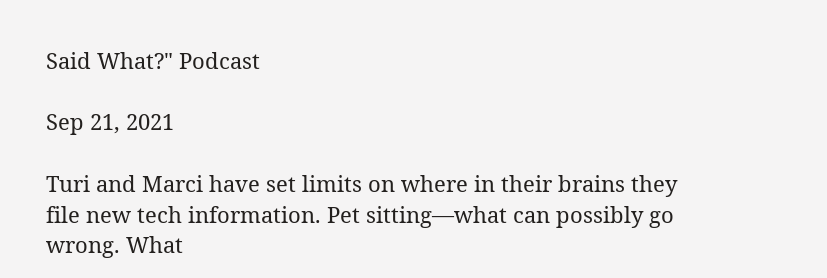Said What?" Podcast

Sep 21, 2021

Turi and Marci have set limits on where in their brains they file new tech information. Pet sitting—what can possibly go wrong. What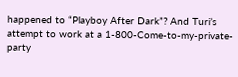happened to “Playboy After Dark”? And Turi’s attempt to work at a 1-800-Come-to-my-private-party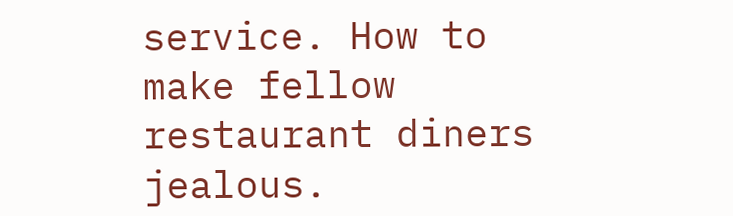service. How to make fellow restaurant diners jealous.